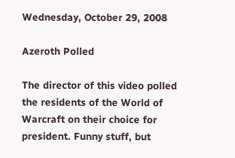Wednesday, October 29, 2008

Azeroth Polled

The director of this video polled the residents of the World of Warcraft on their choice for president. Funny stuff, but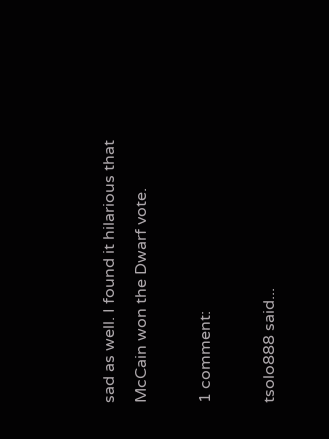sad as well. I found it hilarious that McCain won the Dwarf vote.

1 comment:

tsolo888 said...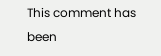This comment has been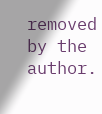removed by the author.